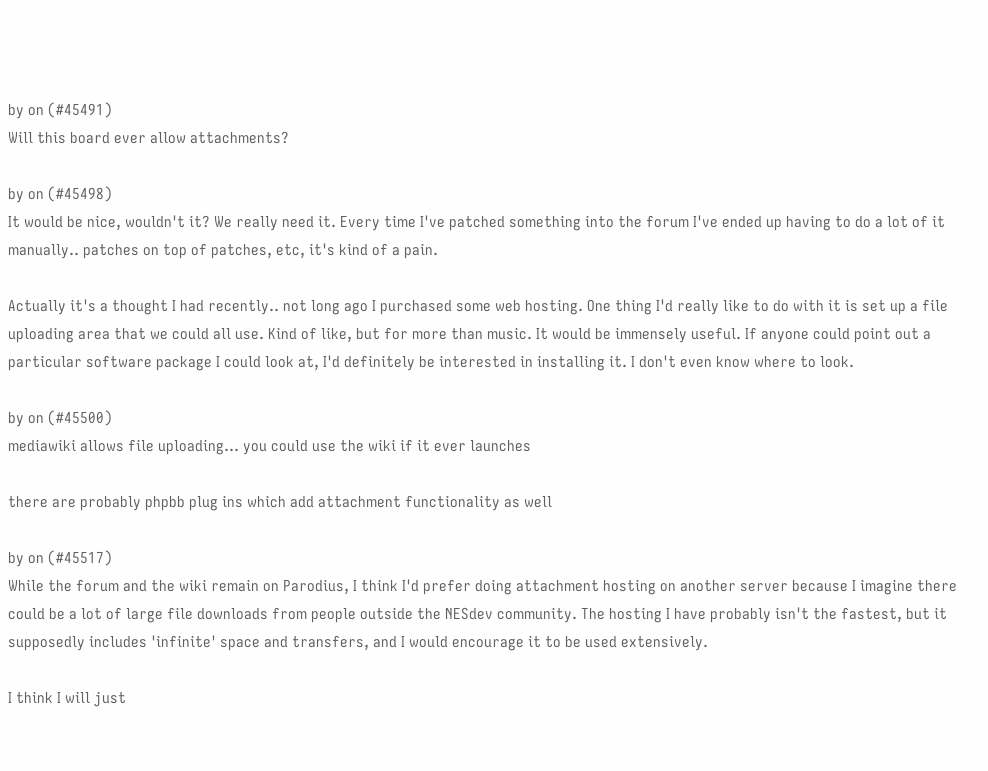by on (#45491)
Will this board ever allow attachments?

by on (#45498)
It would be nice, wouldn't it? We really need it. Every time I've patched something into the forum I've ended up having to do a lot of it manually.. patches on top of patches, etc, it's kind of a pain.

Actually it's a thought I had recently.. not long ago I purchased some web hosting. One thing I'd really like to do with it is set up a file uploading area that we could all use. Kind of like, but for more than music. It would be immensely useful. If anyone could point out a particular software package I could look at, I'd definitely be interested in installing it. I don't even know where to look.

by on (#45500)
mediawiki allows file uploading... you could use the wiki if it ever launches

there are probably phpbb plug ins which add attachment functionality as well

by on (#45517)
While the forum and the wiki remain on Parodius, I think I'd prefer doing attachment hosting on another server because I imagine there could be a lot of large file downloads from people outside the NESdev community. The hosting I have probably isn't the fastest, but it supposedly includes 'infinite' space and transfers, and I would encourage it to be used extensively.

I think I will just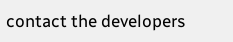contact the developers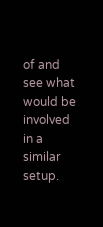of and see what would be involved in a similar setup.